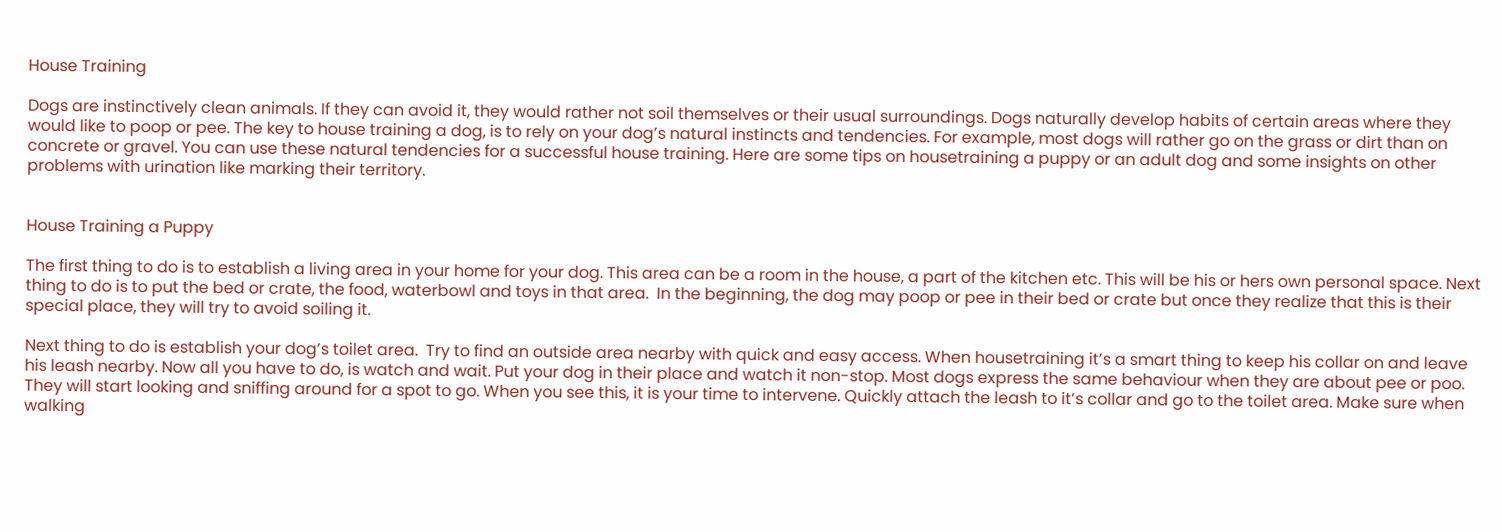House Training

Dogs are instinctively clean animals. If they can avoid it, they would rather not soil themselves or their usual surroundings. Dogs naturally develop habits of certain areas where they would like to poop or pee. The key to house training a dog, is to rely on your dog’s natural instincts and tendencies. For example, most dogs will rather go on the grass or dirt than on concrete or gravel. You can use these natural tendencies for a successful house training. Here are some tips on housetraining a puppy or an adult dog and some insights on other problems with urination like marking their territory.


House Training a Puppy

The first thing to do is to establish a living area in your home for your dog. This area can be a room in the house, a part of the kitchen etc. This will be his or hers own personal space. Next thing to do is to put the bed or crate, the food, waterbowl and toys in that area.  In the beginning, the dog may poop or pee in their bed or crate but once they realize that this is their special place, they will try to avoid soiling it.

Next thing to do is establish your dog’s toilet area.  Try to find an outside area nearby with quick and easy access. When housetraining it’s a smart thing to keep his collar on and leave his leash nearby. Now all you have to do, is watch and wait. Put your dog in their place and watch it non-stop. Most dogs express the same behaviour when they are about pee or poo. They will start looking and sniffing around for a spot to go. When you see this, it is your time to intervene. Quickly attach the leash to it’s collar and go to the toilet area. Make sure when walking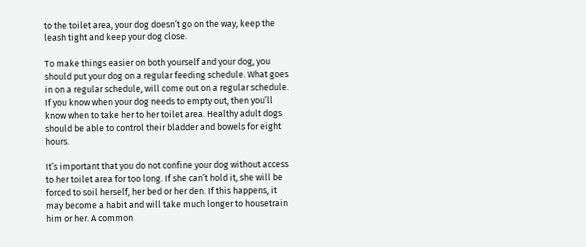to the toilet area, your dog doesn’t go on the way, keep the leash tight and keep your dog close.

To make things easier on both yourself and your dog, you should put your dog on a regular feeding schedule. What goes in on a regular schedule, will come out on a regular schedule. If you know when your dog needs to empty out, then you’ll know when to take her to her toilet area. Healthy adult dogs should be able to control their bladder and bowels for eight hours.

It’s important that you do not confine your dog without access to her toilet area for too long. If she can’t hold it, she will be forced to soil herself, her bed or her den. If this happens, it may become a habit and will take much longer to housetrain him or her. A common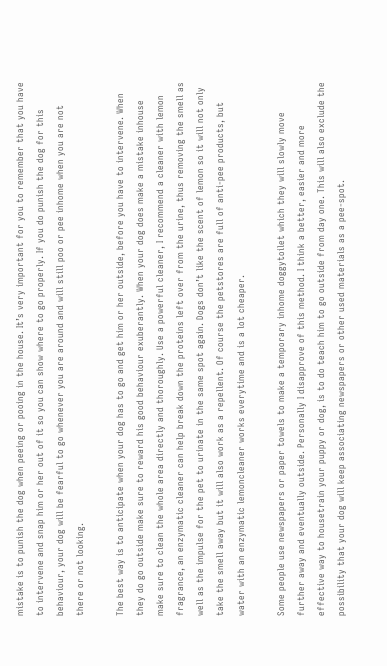mistake is to punish the dog when peeing or pooing in the house. It’s very important for you to remember that you have to intervene and snap him or her out of it so you can show where to go properly. If you do punish the dog for this behaviour, your dog will be fearful to go whenever you are around and will still poo or pee inhome when you are not there or not looking.

The best way is to anticipate when your dog has to go and get him or her outside, before you have to intervene. When they do go outside make sure to reward his good behaviour exuberantly. When your dog does make a mistake inhouse make sure to clean the whole area directly and thoroughly. Use a powerful cleaner, I recommend a cleaner with lemon fragrance, an enzymatic cleaner can help break down the proteins left over from the urine, thus removing the smell as well as the impulse for the pet to urinate in the same spot again. Dogs don’t like the scent of lemon so it will not only take the smell away but it will also work as a repellent. Of course the petstores are full of anti-pee products, but water with an enzymatic lemoncleaner works everytime and is a lot cheaper.

Some people use newspapers or paper towels to make a temporary inhome doggytoilet which they will slowly move further away and eventually outside. Personally I disapprove of this method. I think a better, easier and more effective way to housetrain your puppy or dog, is to do teach him to go outside from day one. This will also exclude the possibility that your dog will keep associating newspapers or other used materials as a pee-spot.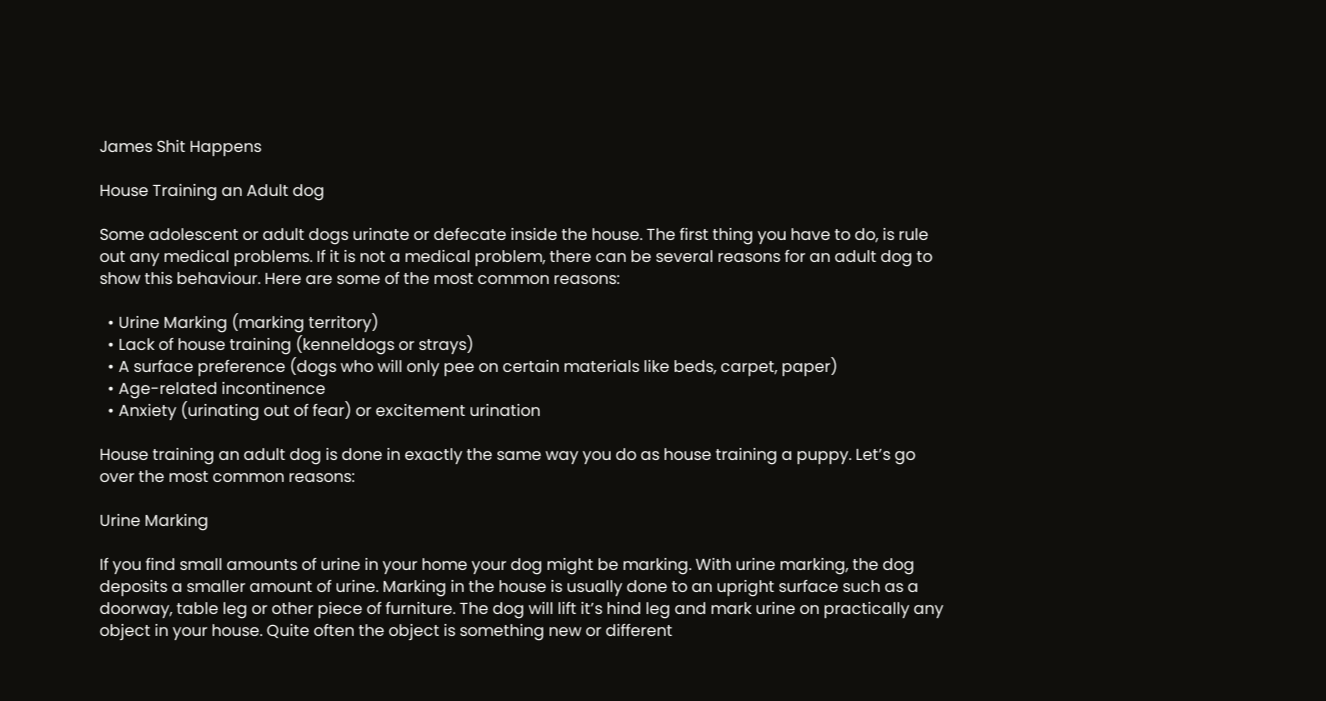James Shit Happens

House Training an Adult dog

Some adolescent or adult dogs urinate or defecate inside the house. The first thing you have to do, is rule out any medical problems. If it is not a medical problem, there can be several reasons for an adult dog to show this behaviour. Here are some of the most common reasons:

  • Urine Marking (marking territory)
  • Lack of house training (kenneldogs or strays)
  • A surface preference (dogs who will only pee on certain materials like beds, carpet, paper)
  • Age-related incontinence
  • Anxiety (urinating out of fear) or excitement urination

House training an adult dog is done in exactly the same way you do as house training a puppy. Let’s go over the most common reasons:

Urine Marking

If you find small amounts of urine in your home your dog might be marking. With urine marking, the dog deposits a smaller amount of urine. Marking in the house is usually done to an upright surface such as a doorway, table leg or other piece of furniture. The dog will lift it’s hind leg and mark urine on practically any object in your house. Quite often the object is something new or different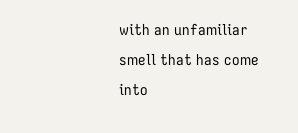with an unfamiliar smell that has come into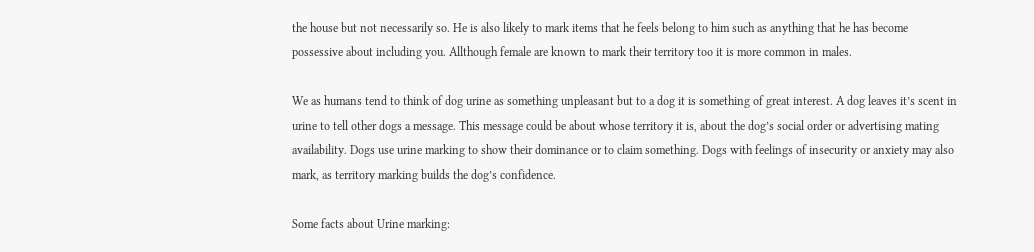the house but not necessarily so. He is also likely to mark items that he feels belong to him such as anything that he has become possessive about including you. Allthough female are known to mark their territory too it is more common in males.

We as humans tend to think of dog urine as something unpleasant but to a dog it is something of great interest. A dog leaves it’s scent in urine to tell other dogs a message. This message could be about whose territory it is, about the dog’s social order or advertising mating availability. Dogs use urine marking to show their dominance or to claim something. Dogs with feelings of insecurity or anxiety may also mark, as territory marking builds the dog’s confidence.

Some facts about Urine marking: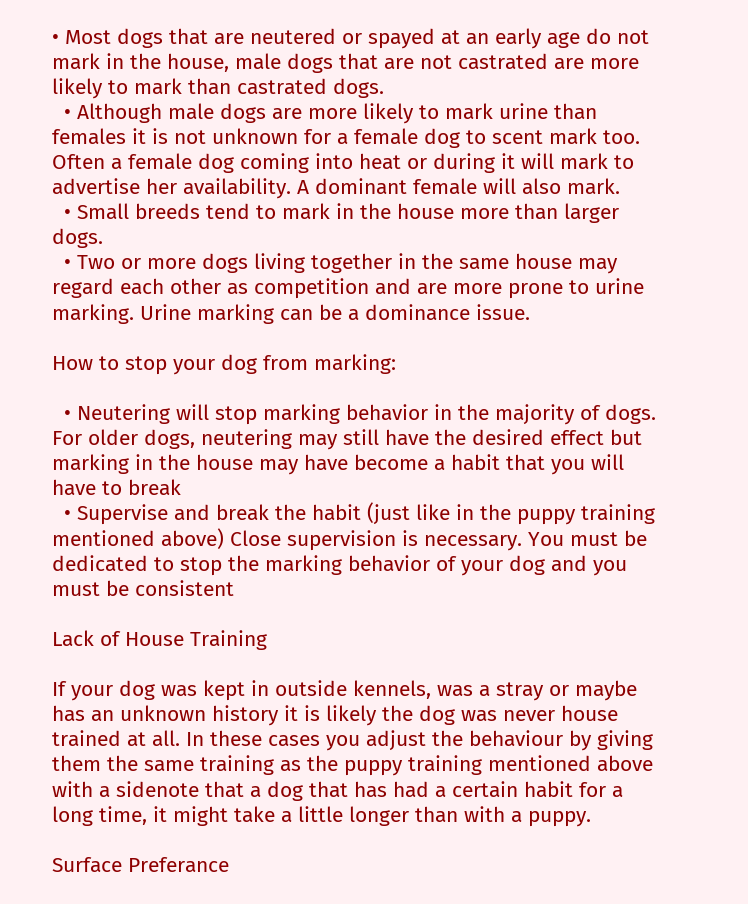• Most dogs that are neutered or spayed at an early age do not mark in the house, male dogs that are not castrated are more likely to mark than castrated dogs.
  • Although male dogs are more likely to mark urine than females it is not unknown for a female dog to scent mark too. Often a female dog coming into heat or during it will mark to advertise her availability. A dominant female will also mark.
  • Small breeds tend to mark in the house more than larger dogs.
  • Two or more dogs living together in the same house may regard each other as competition and are more prone to urine marking. Urine marking can be a dominance issue.

How to stop your dog from marking:

  • Neutering will stop marking behavior in the majority of dogs. For older dogs, neutering may still have the desired effect but marking in the house may have become a habit that you will have to break
  • Supervise and break the habit (just like in the puppy training mentioned above) Close supervision is necessary. You must be dedicated to stop the marking behavior of your dog and you must be consistent

Lack of House Training

If your dog was kept in outside kennels, was a stray or maybe has an unknown history it is likely the dog was never house trained at all. In these cases you adjust the behaviour by giving them the same training as the puppy training mentioned above with a sidenote that a dog that has had a certain habit for a long time, it might take a little longer than with a puppy.

Surface Preferance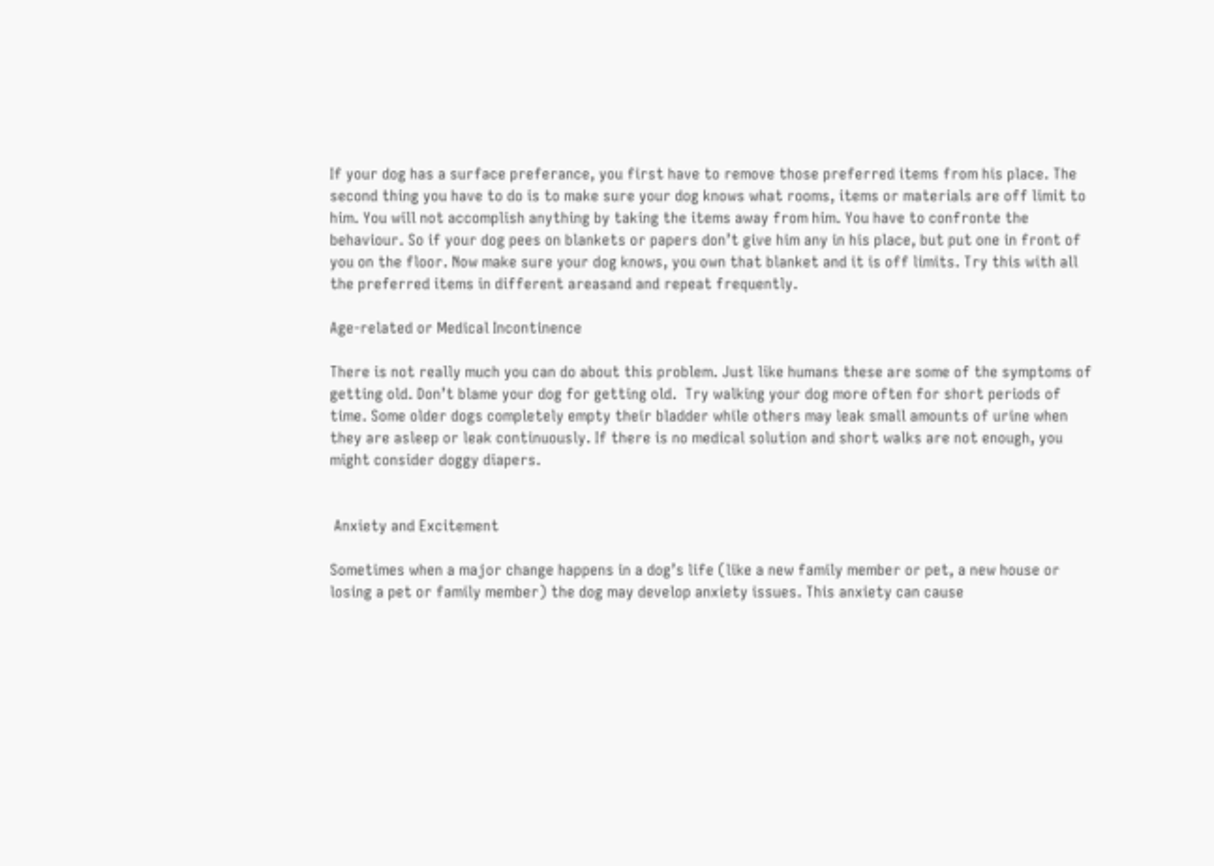If your dog has a surface preferance, you first have to remove those preferred items from his place. The second thing you have to do is to make sure your dog knows what rooms, items or materials are off limit to him. You will not accomplish anything by taking the items away from him. You have to confronte the behaviour. So if your dog pees on blankets or papers don’t give him any in his place, but put one in front of you on the floor. Now make sure your dog knows, you own that blanket and it is off limits. Try this with all the preferred items in different areasand and repeat frequently.

Age-related or Medical Incontinence

There is not really much you can do about this problem. Just like humans these are some of the symptoms of getting old. Don’t blame your dog for getting old.  Try walking your dog more often for short periods of time. Some older dogs completely empty their bladder while others may leak small amounts of urine when they are asleep or leak continuously. If there is no medical solution and short walks are not enough, you might consider doggy diapers.


 Anxiety and Excitement

Sometimes when a major change happens in a dog’s life (like a new family member or pet, a new house or losing a pet or family member) the dog may develop anxiety issues. This anxiety can cause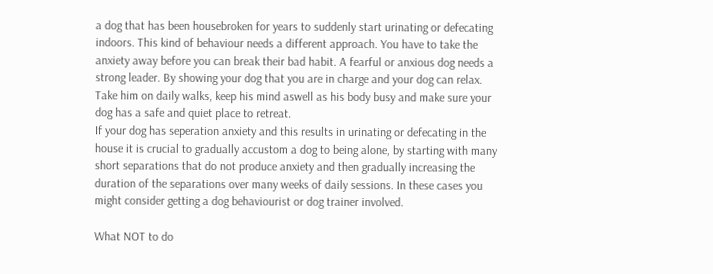a dog that has been housebroken for years to suddenly start urinating or defecating indoors. This kind of behaviour needs a different approach. You have to take the anxiety away before you can break their bad habit. A fearful or anxious dog needs a strong leader. By showing your dog that you are in charge and your dog can relax. Take him on daily walks, keep his mind aswell as his body busy and make sure your dog has a safe and quiet place to retreat.
If your dog has seperation anxiety and this results in urinating or defecating in the house it is crucial to gradually accustom a dog to being alone, by starting with many short separations that do not produce anxiety and then gradually increasing the duration of the separations over many weeks of daily sessions. In these cases you might consider getting a dog behaviourist or dog trainer involved.

What NOT to do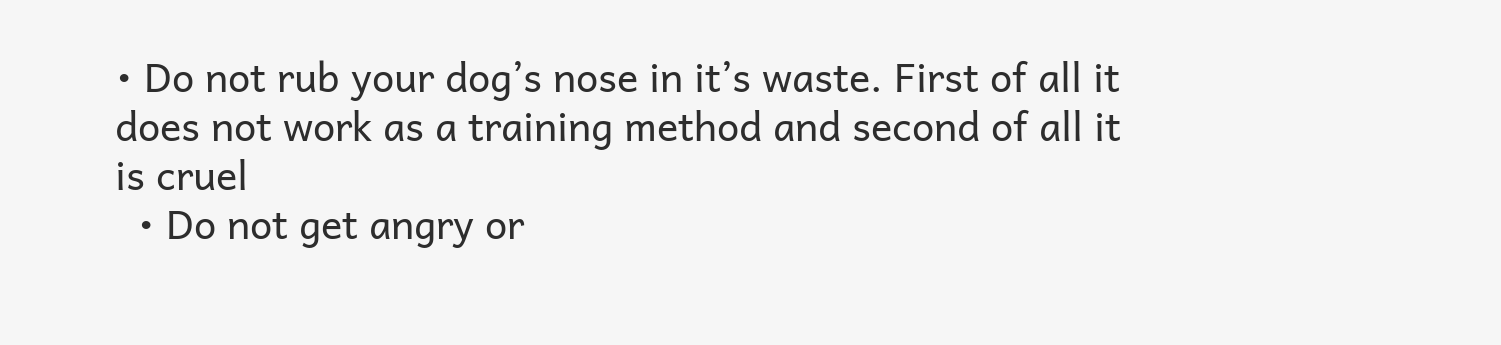• Do not rub your dog’s nose in it’s waste. First of all it does not work as a training method and second of all it is cruel
  • Do not get angry or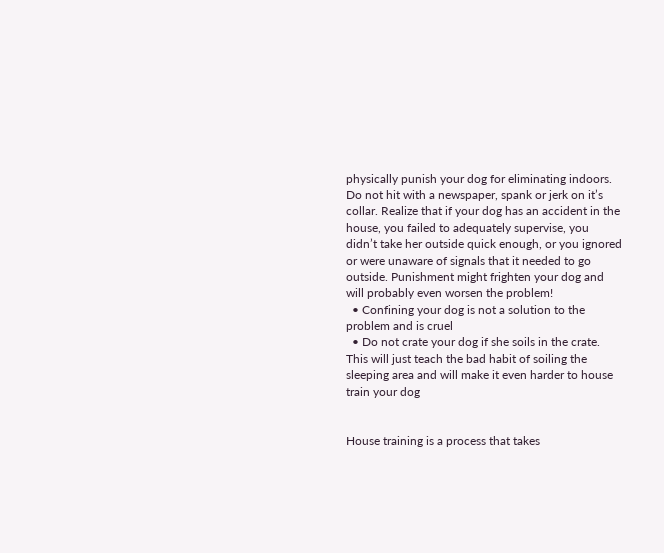physically punish your dog for eliminating indoors. Do not hit with a newspaper, spank or jerk on it’s collar. Realize that if your dog has an accident in the house, you failed to adequately supervise, you didn’t take her outside quick enough, or you ignored or were unaware of signals that it needed to go outside. Punishment might frighten your dog and will probably even worsen the problem!
  • Confining your dog is not a solution to the problem and is cruel
  • Do not crate your dog if she soils in the crate. This will just teach the bad habit of soiling the sleeping area and will make it even harder to house train your dog


House training is a process that takes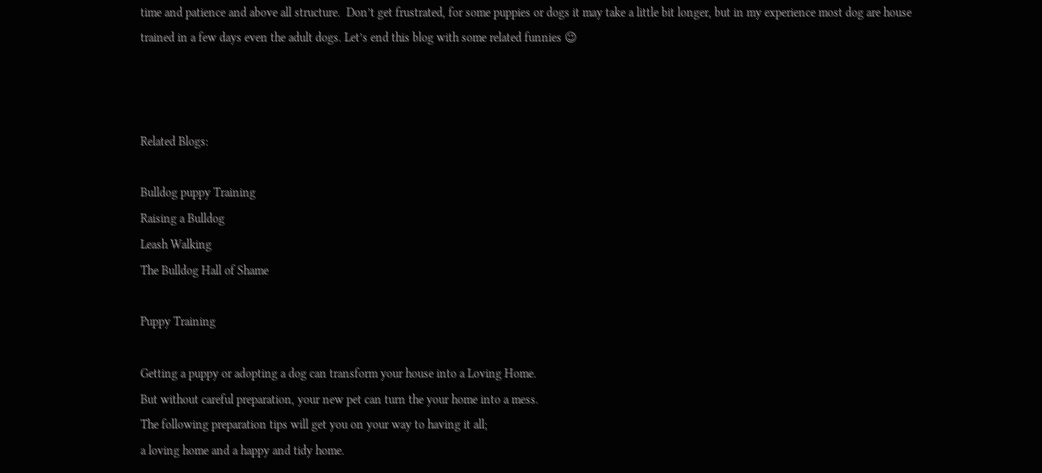time and patience and above all structure.  Don’t get frustrated, for some puppies or dogs it may take a little bit longer, but in my experience most dog are house trained in a few days even the adult dogs. Let’s end this blog with some related funnies 😉



Related Blogs:

Bulldog puppy Training
Raising a Bulldog
Leash Walking
The Bulldog Hall of Shame

Puppy Training

Getting a puppy or adopting a dog can transform your house into a Loving Home.
But without careful preparation, your new pet can turn the your home into a mess.
The following preparation tips will get you on your way to having it all;
a loving home and a happy and tidy home.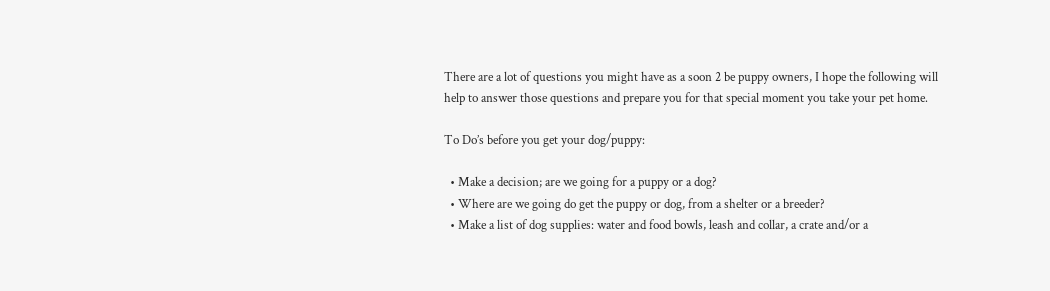There are a lot of questions you might have as a soon 2 be puppy owners, I hope the following will help to answer those questions and prepare you for that special moment you take your pet home.

To Do’s before you get your dog/puppy:

  • Make a decision; are we going for a puppy or a dog?
  • Where are we going do get the puppy or dog, from a shelter or a breeder?
  • Make a list of dog supplies: water and food bowls, leash and collar, a crate and/or a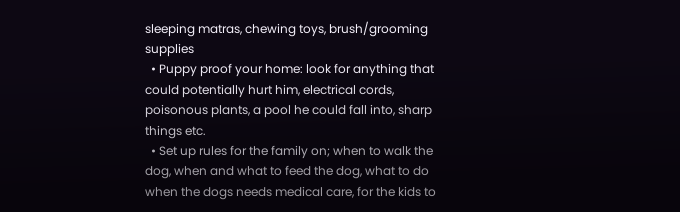sleeping matras, chewing toys, brush/grooming supplies
  • Puppy proof your home: look for anything that could potentially hurt him, electrical cords, poisonous plants, a pool he could fall into, sharp things etc.
  • Set up rules for the family on; when to walk the dog, when and what to feed the dog, what to do when the dogs needs medical care, for the kids to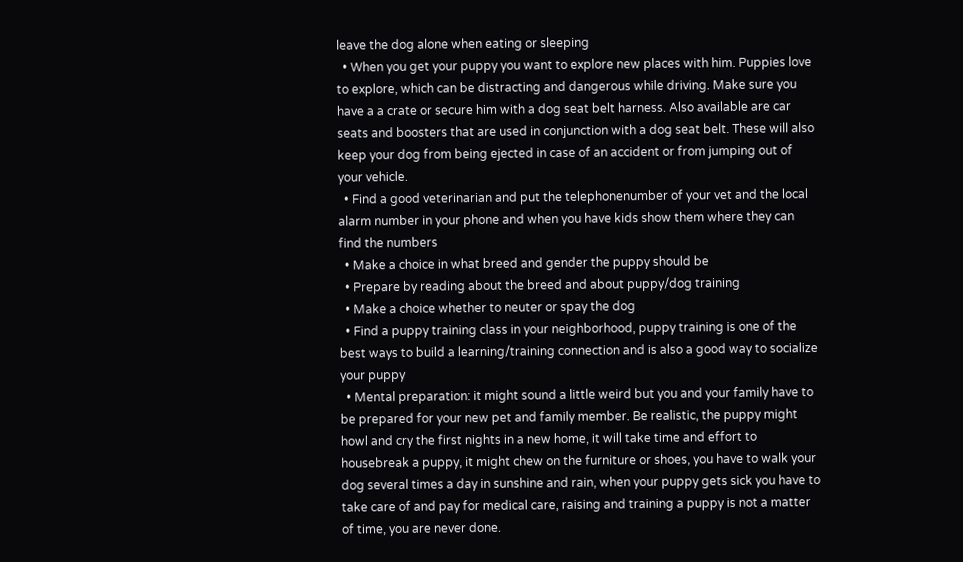leave the dog alone when eating or sleeping
  • When you get your puppy you want to explore new places with him. Puppies love to explore, which can be distracting and dangerous while driving. Make sure you have a a crate or secure him with a dog seat belt harness. Also available are car seats and boosters that are used in conjunction with a dog seat belt. These will also keep your dog from being ejected in case of an accident or from jumping out of your vehicle.
  • Find a good veterinarian and put the telephonenumber of your vet and the local alarm number in your phone and when you have kids show them where they can find the numbers
  • Make a choice in what breed and gender the puppy should be
  • Prepare by reading about the breed and about puppy/dog training
  • Make a choice whether to neuter or spay the dog
  • Find a puppy training class in your neighborhood, puppy training is one of the best ways to build a learning/training connection and is also a good way to socialize your puppy
  • Mental preparation: it might sound a little weird but you and your family have to be prepared for your new pet and family member. Be realistic, the puppy might howl and cry the first nights in a new home, it will take time and effort to housebreak a puppy, it might chew on the furniture or shoes, you have to walk your dog several times a day in sunshine and rain, when your puppy gets sick you have to take care of and pay for medical care, raising and training a puppy is not a matter of time, you are never done.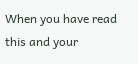When you have read this and your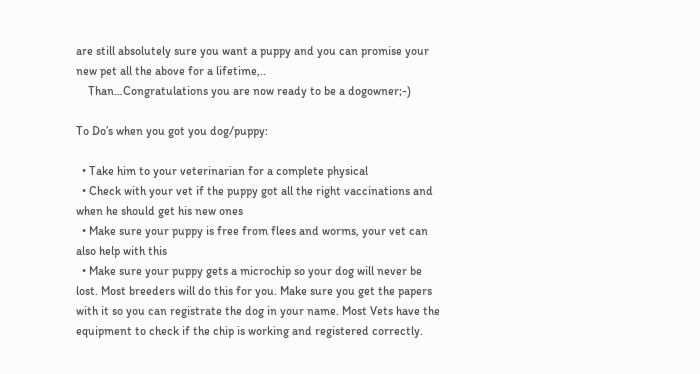are still absolutely sure you want a puppy and you can promise your new pet all the above for a lifetime,..
    Than…Congratulations you are now ready to be a dogowner;-)

To Do’s when you got you dog/puppy:

  • Take him to your veterinarian for a complete physical
  • Check with your vet if the puppy got all the right vaccinations and when he should get his new ones
  • Make sure your puppy is free from flees and worms, your vet can also help with this
  • Make sure your puppy gets a microchip so your dog will never be lost. Most breeders will do this for you. Make sure you get the papers with it so you can registrate the dog in your name. Most Vets have the equipment to check if the chip is working and registered correctly.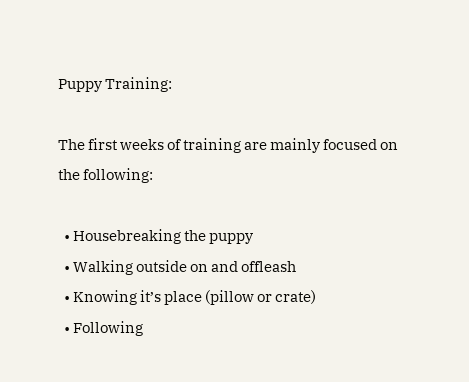Puppy Training:

The first weeks of training are mainly focused on the following:

  • Housebreaking the puppy
  • Walking outside on and offleash
  • Knowing it’s place (pillow or crate)
  • Following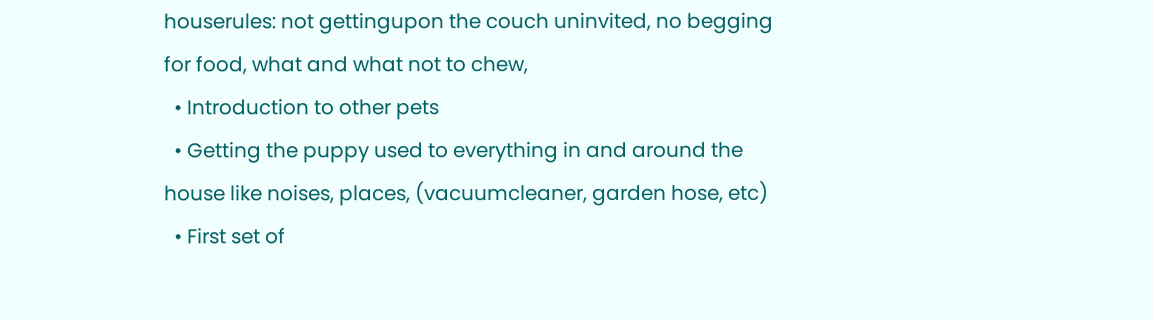houserules: not gettingupon the couch uninvited, no begging for food, what and what not to chew,
  • Introduction to other pets
  • Getting the puppy used to everything in and around the house like noises, places, (vacuumcleaner, garden hose, etc)
  • First set of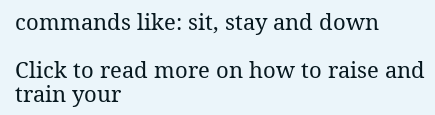commands like: sit, stay and down

Click to read more on how to raise and train your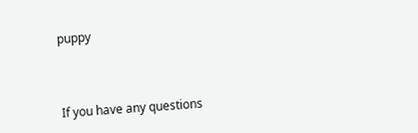puppy



If you have any questions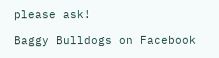please ask!

Baggy Bulldogs on Facebook